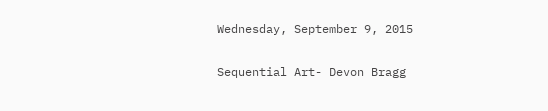Wednesday, September 9, 2015

Sequential Art- Devon Bragg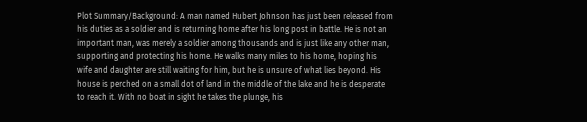Plot Summary/Background: A man named Hubert Johnson has just been released from his duties as a soldier and is returning home after his long post in battle. He is not an important man, was merely a soldier among thousands and is just like any other man, supporting and protecting his home. He walks many miles to his home, hoping his wife and daughter are still waiting for him, but he is unsure of what lies beyond. His house is perched on a small dot of land in the middle of the lake and he is desperate to reach it. With no boat in sight he takes the plunge, his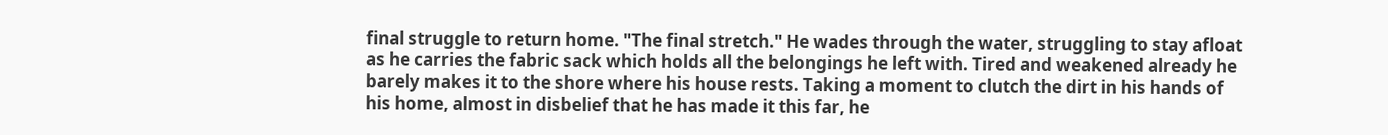final struggle to return home. "The final stretch." He wades through the water, struggling to stay afloat as he carries the fabric sack which holds all the belongings he left with. Tired and weakened already he barely makes it to the shore where his house rests. Taking a moment to clutch the dirt in his hands of his home, almost in disbelief that he has made it this far, he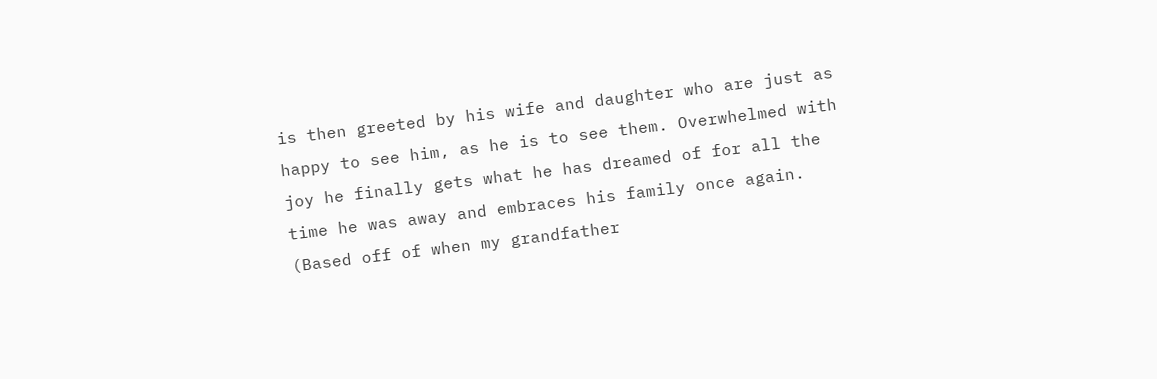is then greeted by his wife and daughter who are just as happy to see him, as he is to see them. Overwhelmed with joy he finally gets what he has dreamed of for all the time he was away and embraces his family once again.
(Based off of when my grandfather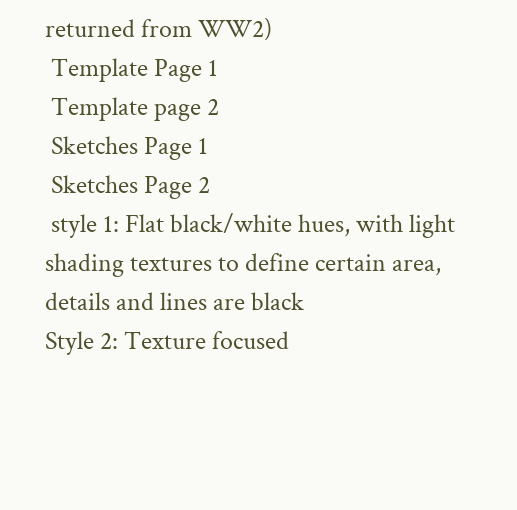returned from WW2)
 Template Page 1
 Template page 2
 Sketches Page 1
 Sketches Page 2
 style 1: Flat black/white hues, with light shading textures to define certain area, details and lines are black
Style 2: Texture focused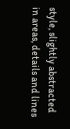style, slightly abstracted in areas, details and lines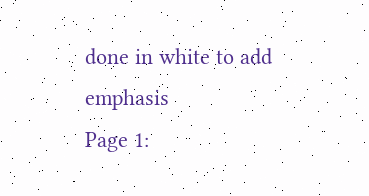done in white to add emphasis
Page 1: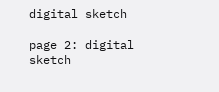digital sketch

page 2: digital sketch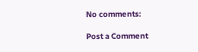No comments:

Post a Comment